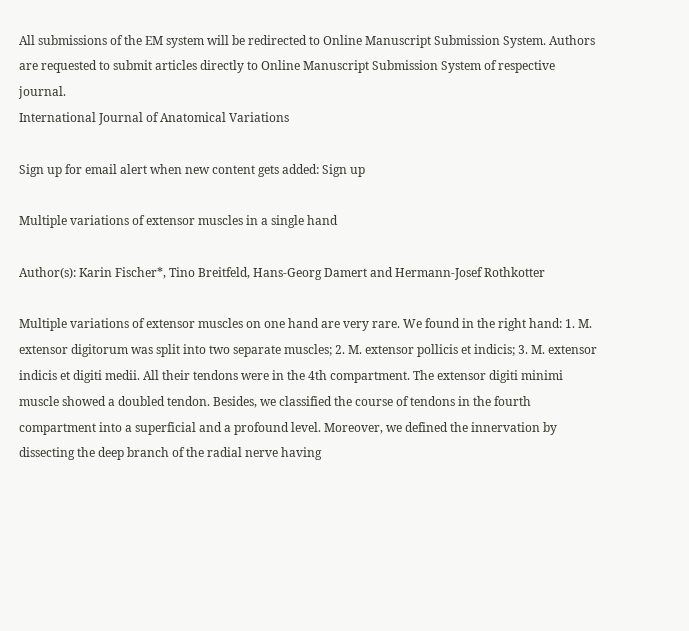All submissions of the EM system will be redirected to Online Manuscript Submission System. Authors are requested to submit articles directly to Online Manuscript Submission System of respective journal.
International Journal of Anatomical Variations

Sign up for email alert when new content gets added: Sign up

Multiple variations of extensor muscles in a single hand

Author(s): Karin Fischer*, Tino Breitfeld, Hans-Georg Damert and Hermann-Josef Rothkotter

Multiple variations of extensor muscles on one hand are very rare. We found in the right hand: 1. M. extensor digitorum was split into two separate muscles; 2. M. extensor pollicis et indicis; 3. M. extensor indicis et digiti medii. All their tendons were in the 4th compartment. The extensor digiti minimi muscle showed a doubled tendon. Besides, we classified the course of tendons in the fourth compartment into a superficial and a profound level. Moreover, we defined the innervation by dissecting the deep branch of the radial nerve having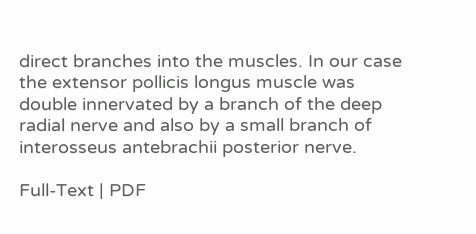direct branches into the muscles. In our case the extensor pollicis longus muscle was double innervated by a branch of the deep radial nerve and also by a small branch of interosseus antebrachii posterior nerve.

Full-Text | PDF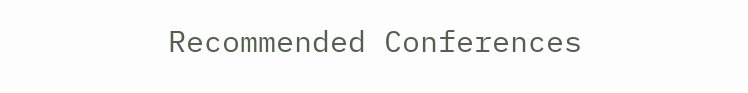Recommended Conferences